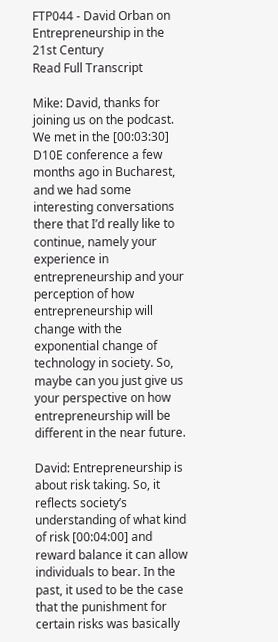FTP044 - David Orban on Entrepreneurship in the 21st Century
Read Full Transcript

Mike: David, thanks for joining us on the podcast. We met in the [00:03:30] D10E conference a few months ago in Bucharest, and we had some interesting conversations there that I’d really like to continue, namely your experience in entrepreneurship and your perception of how entrepreneurship will change with the exponential change of technology in society. So, maybe can you just give us your perspective on how entrepreneurship will be different in the near future.

David: Entrepreneurship is about risk taking. So, it reflects society’s understanding of what kind of risk [00:04:00] and reward balance it can allow individuals to bear. In the past, it used to be the case that the punishment for certain risks was basically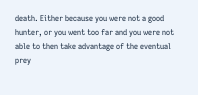death. Either because you were not a good hunter, or you went too far and you were not able to then take advantage of the eventual prey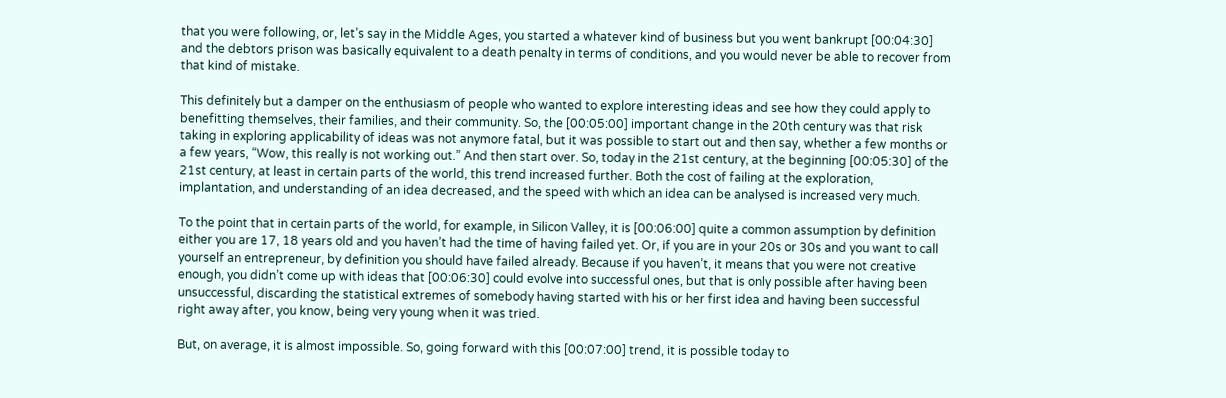that you were following, or, let’s say in the Middle Ages, you started a whatever kind of business but you went bankrupt [00:04:30] and the debtors prison was basically equivalent to a death penalty in terms of conditions, and you would never be able to recover from that kind of mistake.

This definitely but a damper on the enthusiasm of people who wanted to explore interesting ideas and see how they could apply to benefitting themselves, their families, and their community. So, the [00:05:00] important change in the 20th century was that risk taking in exploring applicability of ideas was not anymore fatal, but it was possible to start out and then say, whether a few months or a few years, “Wow, this really is not working out.” And then start over. So, today in the 21st century, at the beginning [00:05:30] of the 21st century, at least in certain parts of the world, this trend increased further. Both the cost of failing at the exploration, implantation, and understanding of an idea decreased, and the speed with which an idea can be analysed is increased very much.

To the point that in certain parts of the world, for example, in Silicon Valley, it is [00:06:00] quite a common assumption by definition either you are 17, 18 years old and you haven’t had the time of having failed yet. Or, if you are in your 20s or 30s and you want to call yourself an entrepreneur, by definition you should have failed already. Because if you haven’t, it means that you were not creative enough, you didn’t come up with ideas that [00:06:30] could evolve into successful ones, but that is only possible after having been unsuccessful, discarding the statistical extremes of somebody having started with his or her first idea and having been successful right away after, you know, being very young when it was tried.

But, on average, it is almost impossible. So, going forward with this [00:07:00] trend, it is possible today to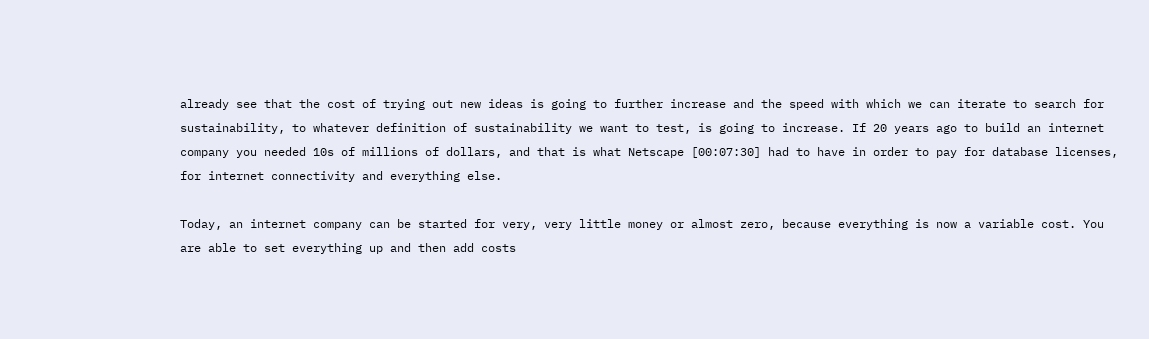already see that the cost of trying out new ideas is going to further increase and the speed with which we can iterate to search for sustainability, to whatever definition of sustainability we want to test, is going to increase. If 20 years ago to build an internet company you needed 10s of millions of dollars, and that is what Netscape [00:07:30] had to have in order to pay for database licenses, for internet connectivity and everything else.

Today, an internet company can be started for very, very little money or almost zero, because everything is now a variable cost. You are able to set everything up and then add costs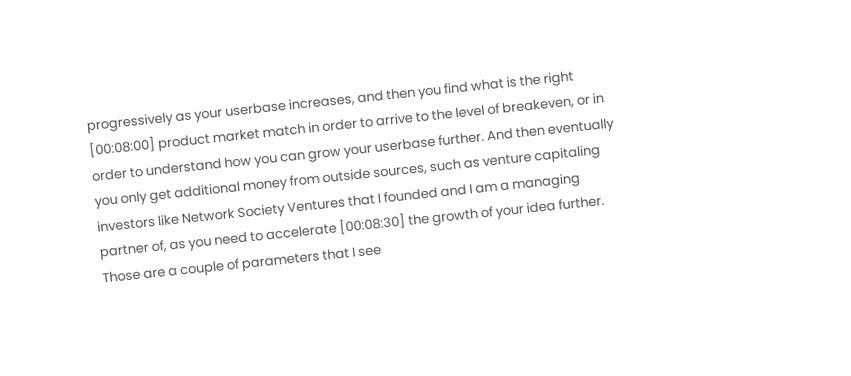progressively as your userbase increases, and then you find what is the right [00:08:00] product market match in order to arrive to the level of breakeven, or in order to understand how you can grow your userbase further. And then eventually you only get additional money from outside sources, such as venture capitaling investors like Network Society Ventures that I founded and I am a managing partner of, as you need to accelerate [00:08:30] the growth of your idea further. Those are a couple of parameters that I see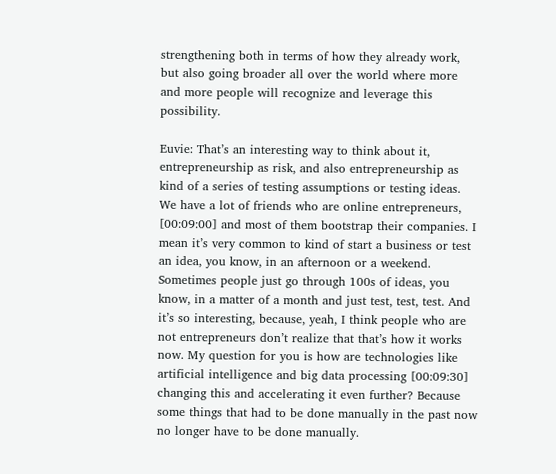strengthening both in terms of how they already work, but also going broader all over the world where more and more people will recognize and leverage this possibility.

Euvie: That’s an interesting way to think about it, entrepreneurship as risk, and also entrepreneurship as kind of a series of testing assumptions or testing ideas. We have a lot of friends who are online entrepreneurs, [00:09:00] and most of them bootstrap their companies. I mean it’s very common to kind of start a business or test an idea, you know, in an afternoon or a weekend. Sometimes people just go through 100s of ideas, you know, in a matter of a month and just test, test, test. And it’s so interesting, because, yeah, I think people who are not entrepreneurs don’t realize that that’s how it works now. My question for you is how are technologies like artificial intelligence and big data processing [00:09:30] changing this and accelerating it even further? Because some things that had to be done manually in the past now no longer have to be done manually.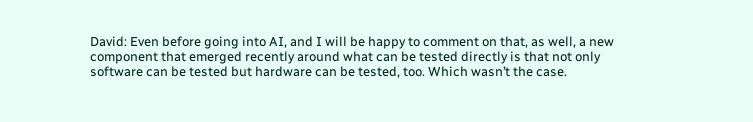David: Even before going into AI, and I will be happy to comment on that, as well, a new component that emerged recently around what can be tested directly is that not only software can be tested but hardware can be tested, too. Which wasn’t the case.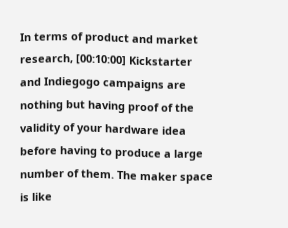In terms of product and market research, [00:10:00] Kickstarter and Indiegogo campaigns are nothing but having proof of the validity of your hardware idea before having to produce a large number of them. The maker space is like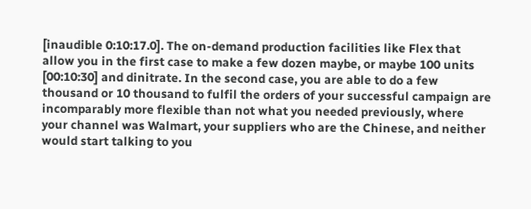[inaudible 0:10:17.0]. The on-demand production facilities like Flex that allow you in the first case to make a few dozen maybe, or maybe 100 units [00:10:30] and dinitrate. In the second case, you are able to do a few thousand or 10 thousand to fulfil the orders of your successful campaign are incomparably more flexible than not what you needed previously, where your channel was Walmart, your suppliers who are the Chinese, and neither would start talking to you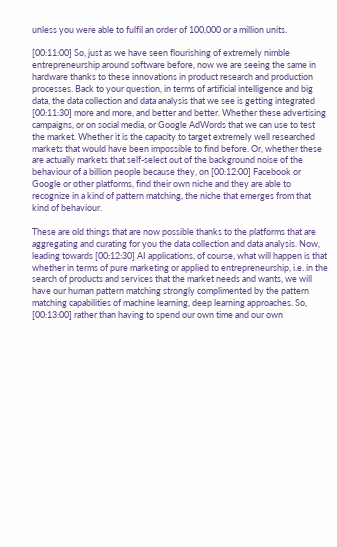unless you were able to fulfil an order of 100,000 or a million units.

[00:11:00] So, just as we have seen flourishing of extremely nimble entrepreneurship around software before, now we are seeing the same in hardware thanks to these innovations in product research and production processes. Back to your question, in terms of artificial intelligence and big data, the data collection and data analysis that we see is getting integrated [00:11:30] more and more, and better and better. Whether these advertising campaigns, or on social media, or Google AdWords that we can use to test the market. Whether it is the capacity to target extremely well researched markets that would have been impossible to find before. Or, whether these are actually markets that self-select out of the background noise of the behaviour of a billion people because they, on [00:12:00] Facebook or Google or other platforms, find their own niche and they are able to recognize in a kind of pattern matching, the niche that emerges from that kind of behaviour.

These are old things that are now possible thanks to the platforms that are aggregating and curating for you the data collection and data analysis. Now, leading towards [00:12:30] AI applications, of course, what will happen is that whether in terms of pure marketing or applied to entrepreneurship, i.e. in the search of products and services that the market needs and wants, we will have our human pattern matching strongly complimented by the pattern matching capabilities of machine learning, deep learning approaches. So, [00:13:00] rather than having to spend our own time and our own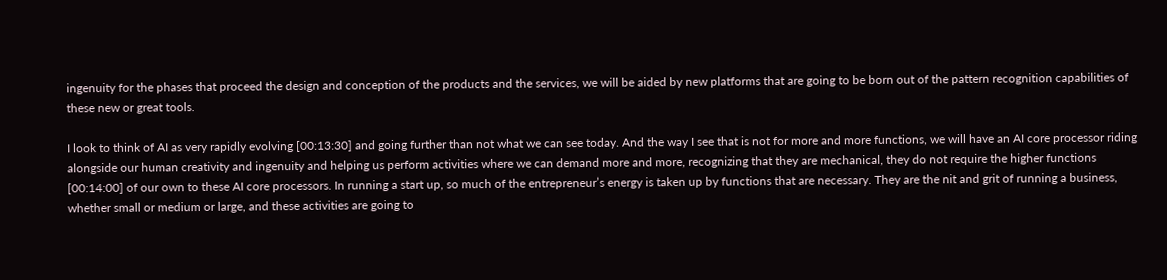ingenuity for the phases that proceed the design and conception of the products and the services, we will be aided by new platforms that are going to be born out of the pattern recognition capabilities of these new or great tools.

I look to think of AI as very rapidly evolving [00:13:30] and going further than not what we can see today. And the way I see that is not for more and more functions, we will have an AI core processor riding alongside our human creativity and ingenuity and helping us perform activities where we can demand more and more, recognizing that they are mechanical, they do not require the higher functions [00:14:00] of our own to these AI core processors. In running a start up, so much of the entrepreneur’s energy is taken up by functions that are necessary. They are the nit and grit of running a business, whether small or medium or large, and these activities are going to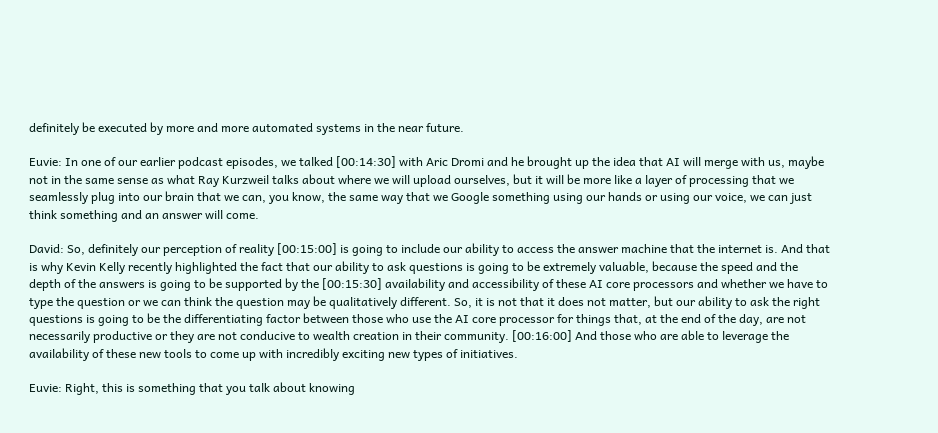definitely be executed by more and more automated systems in the near future.

Euvie: In one of our earlier podcast episodes, we talked [00:14:30] with Aric Dromi and he brought up the idea that AI will merge with us, maybe not in the same sense as what Ray Kurzweil talks about where we will upload ourselves, but it will be more like a layer of processing that we seamlessly plug into our brain that we can, you know, the same way that we Google something using our hands or using our voice, we can just think something and an answer will come.

David: So, definitely our perception of reality [00:15:00] is going to include our ability to access the answer machine that the internet is. And that is why Kevin Kelly recently highlighted the fact that our ability to ask questions is going to be extremely valuable, because the speed and the depth of the answers is going to be supported by the [00:15:30] availability and accessibility of these AI core processors and whether we have to type the question or we can think the question may be qualitatively different. So, it is not that it does not matter, but our ability to ask the right questions is going to be the differentiating factor between those who use the AI core processor for things that, at the end of the day, are not necessarily productive or they are not conducive to wealth creation in their community. [00:16:00] And those who are able to leverage the availability of these new tools to come up with incredibly exciting new types of initiatives.

Euvie: Right, this is something that you talk about knowing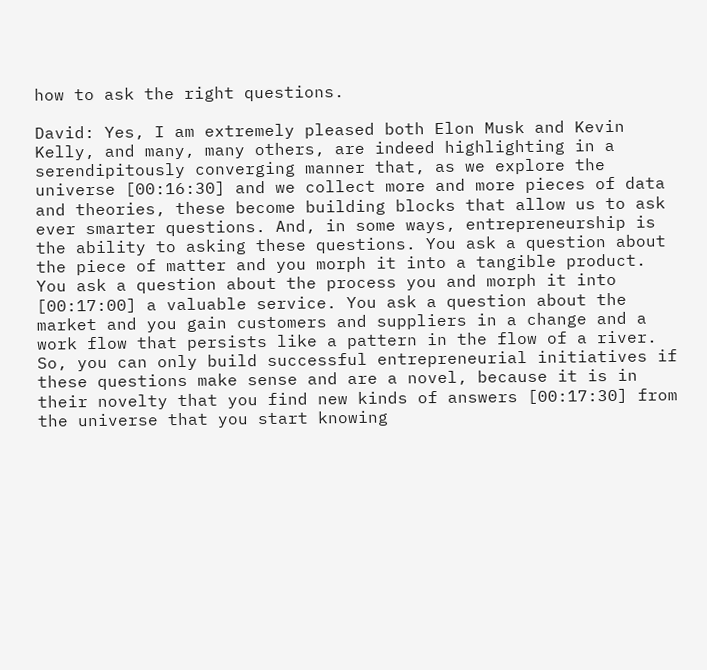how to ask the right questions.

David: Yes, I am extremely pleased both Elon Musk and Kevin Kelly, and many, many others, are indeed highlighting in a serendipitously converging manner that, as we explore the universe [00:16:30] and we collect more and more pieces of data and theories, these become building blocks that allow us to ask ever smarter questions. And, in some ways, entrepreneurship is the ability to asking these questions. You ask a question about the piece of matter and you morph it into a tangible product. You ask a question about the process you and morph it into [00:17:00] a valuable service. You ask a question about the market and you gain customers and suppliers in a change and a work flow that persists like a pattern in the flow of a river. So, you can only build successful entrepreneurial initiatives if these questions make sense and are a novel, because it is in their novelty that you find new kinds of answers [00:17:30] from the universe that you start knowing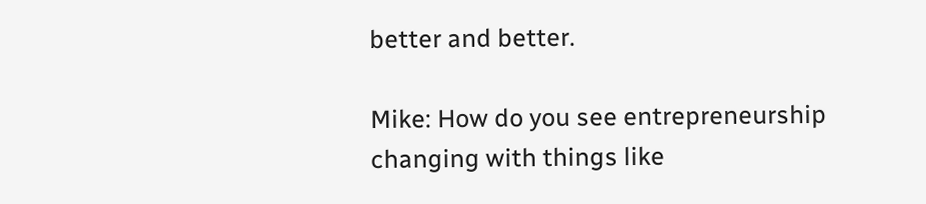better and better.

Mike: How do you see entrepreneurship changing with things like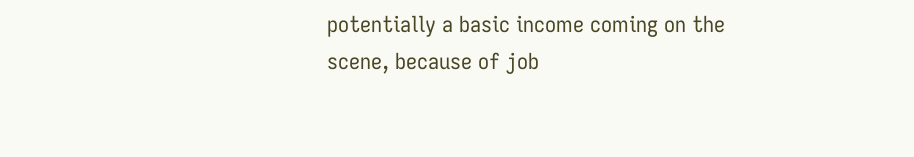potentially a basic income coming on the scene, because of job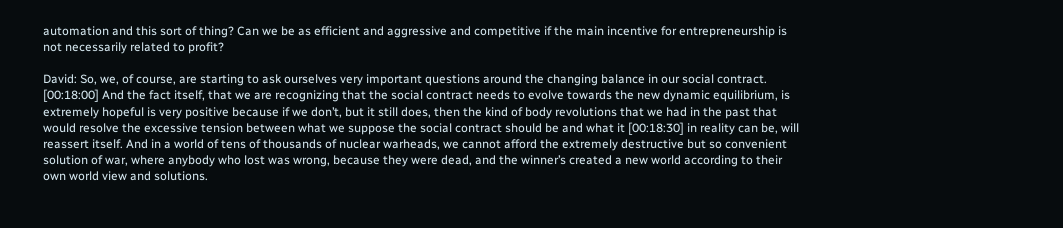automation and this sort of thing? Can we be as efficient and aggressive and competitive if the main incentive for entrepreneurship is not necessarily related to profit?

David: So, we, of course, are starting to ask ourselves very important questions around the changing balance in our social contract. [00:18:00] And the fact itself, that we are recognizing that the social contract needs to evolve towards the new dynamic equilibrium, is extremely hopeful is very positive because if we don’t, but it still does, then the kind of body revolutions that we had in the past that would resolve the excessive tension between what we suppose the social contract should be and what it [00:18:30] in reality can be, will reassert itself. And in a world of tens of thousands of nuclear warheads, we cannot afford the extremely destructive but so convenient solution of war, where anybody who lost was wrong, because they were dead, and the winner’s created a new world according to their own world view and solutions.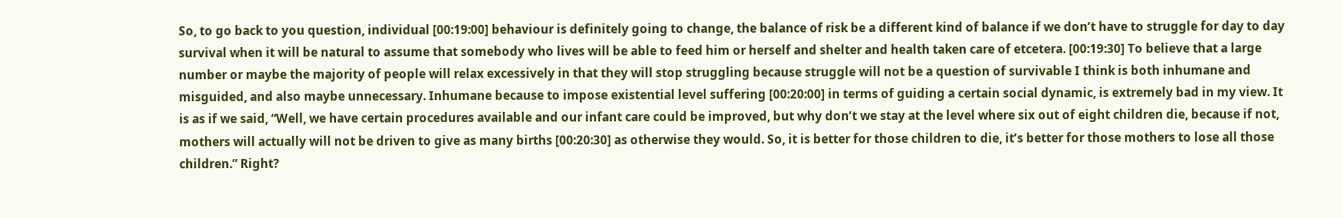So, to go back to you question, individual [00:19:00] behaviour is definitely going to change, the balance of risk be a different kind of balance if we don’t have to struggle for day to day survival when it will be natural to assume that somebody who lives will be able to feed him or herself and shelter and health taken care of etcetera. [00:19:30] To believe that a large number or maybe the majority of people will relax excessively in that they will stop struggling because struggle will not be a question of survivable I think is both inhumane and misguided, and also maybe unnecessary. Inhumane because to impose existential level suffering [00:20:00] in terms of guiding a certain social dynamic, is extremely bad in my view. It is as if we said, “Well, we have certain procedures available and our infant care could be improved, but why don’t we stay at the level where six out of eight children die, because if not, mothers will actually will not be driven to give as many births [00:20:30] as otherwise they would. So, it is better for those children to die, it’s better for those mothers to lose all those children.” Right?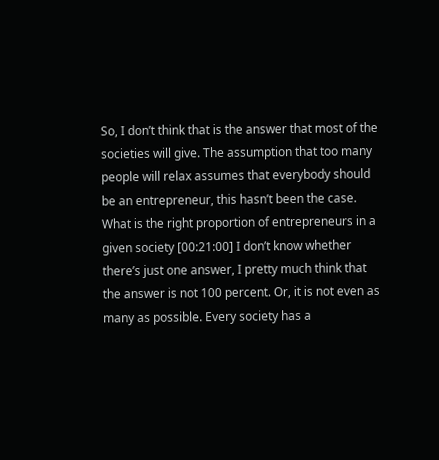So, I don’t think that is the answer that most of the societies will give. The assumption that too many people will relax assumes that everybody should be an entrepreneur, this hasn’t been the case. What is the right proportion of entrepreneurs in a given society [00:21:00] I don’t know whether there’s just one answer, I pretty much think that the answer is not 100 percent. Or, it is not even as many as possible. Every society has a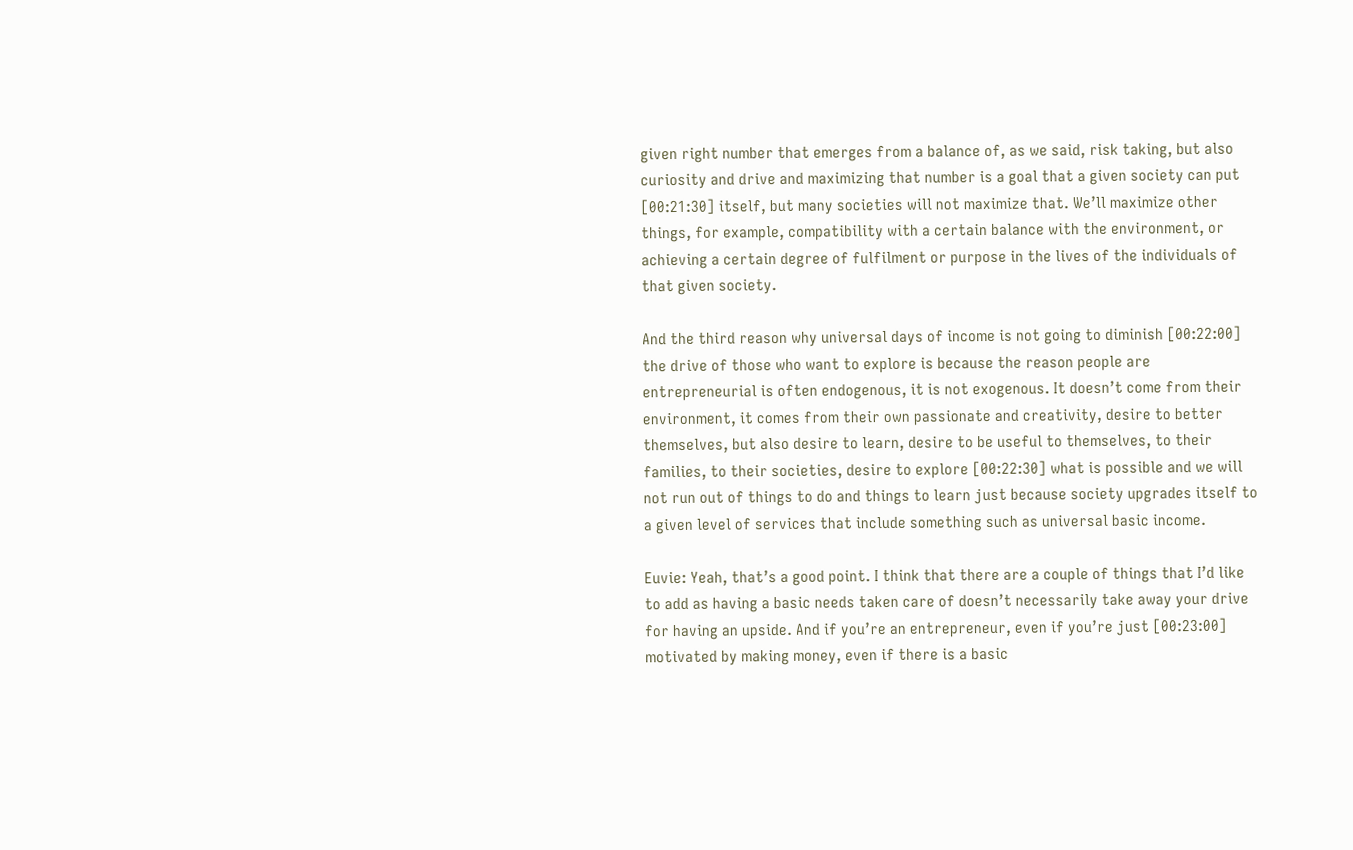given right number that emerges from a balance of, as we said, risk taking, but also curiosity and drive and maximizing that number is a goal that a given society can put [00:21:30] itself, but many societies will not maximize that. We’ll maximize other things, for example, compatibility with a certain balance with the environment, or achieving a certain degree of fulfilment or purpose in the lives of the individuals of that given society.

And the third reason why universal days of income is not going to diminish [00:22:00] the drive of those who want to explore is because the reason people are entrepreneurial is often endogenous, it is not exogenous. It doesn’t come from their environment, it comes from their own passionate and creativity, desire to better themselves, but also desire to learn, desire to be useful to themselves, to their families, to their societies, desire to explore [00:22:30] what is possible and we will not run out of things to do and things to learn just because society upgrades itself to a given level of services that include something such as universal basic income.

Euvie: Yeah, that’s a good point. I think that there are a couple of things that I’d like to add as having a basic needs taken care of doesn’t necessarily take away your drive for having an upside. And if you’re an entrepreneur, even if you’re just [00:23:00] motivated by making money, even if there is a basic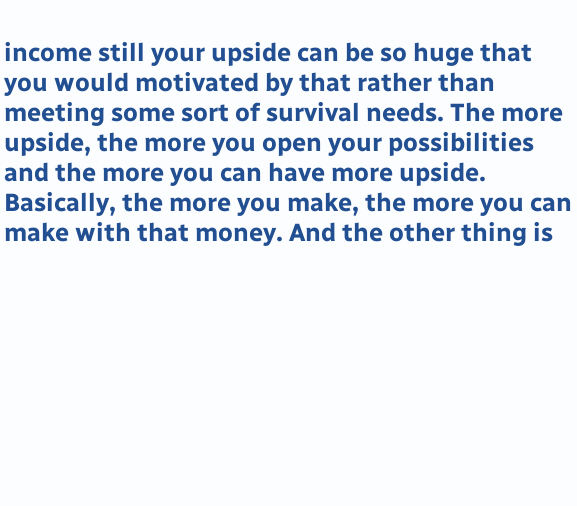income still your upside can be so huge that you would motivated by that rather than meeting some sort of survival needs. The more upside, the more you open your possibilities and the more you can have more upside. Basically, the more you make, the more you can make with that money. And the other thing is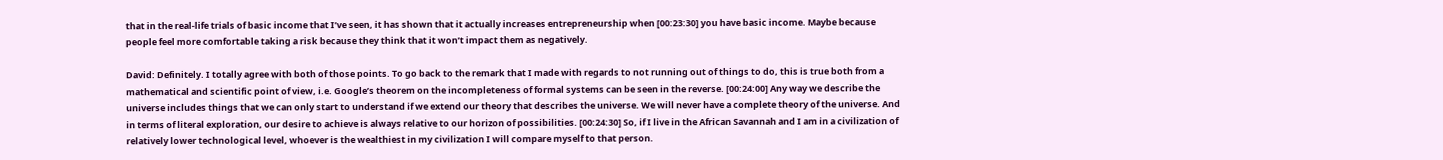that in the real-life trials of basic income that I’ve seen, it has shown that it actually increases entrepreneurship when [00:23:30] you have basic income. Maybe because people feel more comfortable taking a risk because they think that it won’t impact them as negatively.

David: Definitely. I totally agree with both of those points. To go back to the remark that I made with regards to not running out of things to do, this is true both from a mathematical and scientific point of view, i.e. Google’s theorem on the incompleteness of formal systems can be seen in the reverse. [00:24:00] Any way we describe the universe includes things that we can only start to understand if we extend our theory that describes the universe. We will never have a complete theory of the universe. And in terms of literal exploration, our desire to achieve is always relative to our horizon of possibilities. [00:24:30] So, if I live in the African Savannah and I am in a civilization of relatively lower technological level, whoever is the wealthiest in my civilization I will compare myself to that person.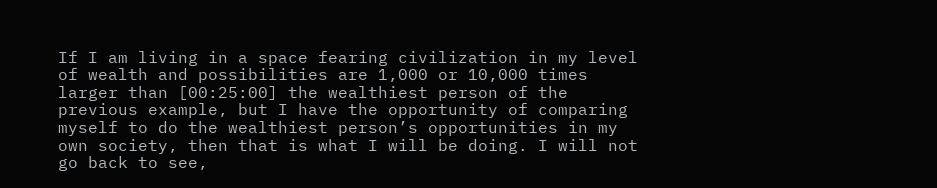If I am living in a space fearing civilization in my level of wealth and possibilities are 1,000 or 10,000 times larger than [00:25:00] the wealthiest person of the previous example, but I have the opportunity of comparing myself to do the wealthiest person’s opportunities in my own society, then that is what I will be doing. I will not go back to see,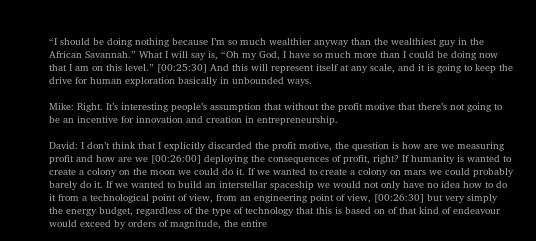“I should be doing nothing because I’m so much wealthier anyway than the wealthiest guy in the African Savannah.” What I will say is, “Oh my God, I have so much more than I could be doing now that I am on this level.” [00:25:30] And this will represent itself at any scale, and it is going to keep the drive for human exploration basically in unbounded ways.

Mike: Right. It’s interesting people’s assumption that without the profit motive that there’s not going to be an incentive for innovation and creation in entrepreneurship.

David: I don’t think that I explicitly discarded the profit motive, the question is how are we measuring profit and how are we [00:26:00] deploying the consequences of profit, right? If humanity is wanted to create a colony on the moon we could do it. If we wanted to create a colony on mars we could probably barely do it. If we wanted to build an interstellar spaceship we would not only have no idea how to do it from a technological point of view, from an engineering point of view, [00:26:30] but very simply the energy budget, regardless of the type of technology that this is based on of that kind of endeavour would exceed by orders of magnitude, the entire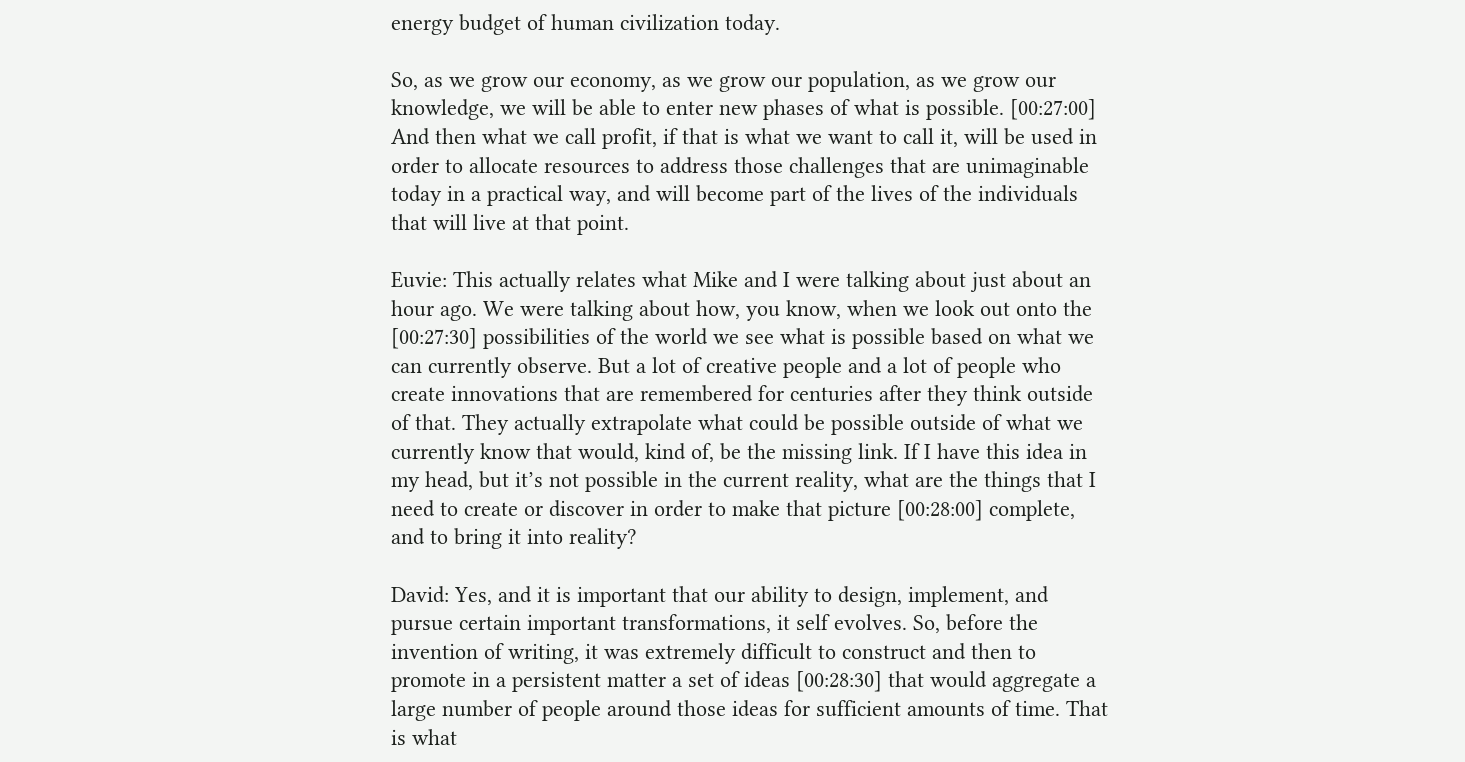energy budget of human civilization today.

So, as we grow our economy, as we grow our population, as we grow our knowledge, we will be able to enter new phases of what is possible. [00:27:00] And then what we call profit, if that is what we want to call it, will be used in order to allocate resources to address those challenges that are unimaginable today in a practical way, and will become part of the lives of the individuals that will live at that point.

Euvie: This actually relates what Mike and I were talking about just about an hour ago. We were talking about how, you know, when we look out onto the [00:27:30] possibilities of the world we see what is possible based on what we can currently observe. But a lot of creative people and a lot of people who create innovations that are remembered for centuries after they think outside of that. They actually extrapolate what could be possible outside of what we currently know that would, kind of, be the missing link. If I have this idea in my head, but it’s not possible in the current reality, what are the things that I need to create or discover in order to make that picture [00:28:00] complete, and to bring it into reality?

David: Yes, and it is important that our ability to design, implement, and pursue certain important transformations, it self evolves. So, before the invention of writing, it was extremely difficult to construct and then to promote in a persistent matter a set of ideas [00:28:30] that would aggregate a large number of people around those ideas for sufficient amounts of time. That is what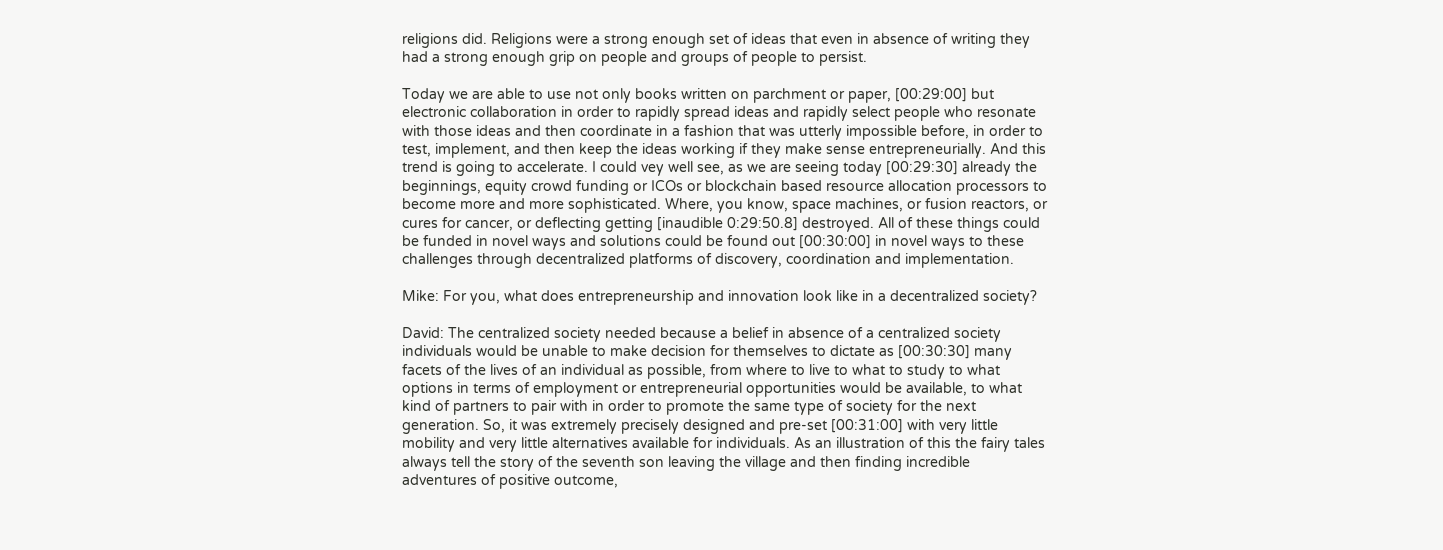religions did. Religions were a strong enough set of ideas that even in absence of writing they had a strong enough grip on people and groups of people to persist.

Today we are able to use not only books written on parchment or paper, [00:29:00] but electronic collaboration in order to rapidly spread ideas and rapidly select people who resonate with those ideas and then coordinate in a fashion that was utterly impossible before, in order to test, implement, and then keep the ideas working if they make sense entrepreneurially. And this trend is going to accelerate. I could vey well see, as we are seeing today [00:29:30] already the beginnings, equity crowd funding or ICOs or blockchain based resource allocation processors to become more and more sophisticated. Where, you know, space machines, or fusion reactors, or cures for cancer, or deflecting getting [inaudible 0:29:50.8] destroyed. All of these things could be funded in novel ways and solutions could be found out [00:30:00] in novel ways to these challenges through decentralized platforms of discovery, coordination and implementation.

Mike: For you, what does entrepreneurship and innovation look like in a decentralized society?

David: The centralized society needed because a belief in absence of a centralized society individuals would be unable to make decision for themselves to dictate as [00:30:30] many facets of the lives of an individual as possible, from where to live to what to study to what options in terms of employment or entrepreneurial opportunities would be available, to what kind of partners to pair with in order to promote the same type of society for the next generation. So, it was extremely precisely designed and pre-set [00:31:00] with very little mobility and very little alternatives available for individuals. As an illustration of this the fairy tales always tell the story of the seventh son leaving the village and then finding incredible adventures of positive outcome,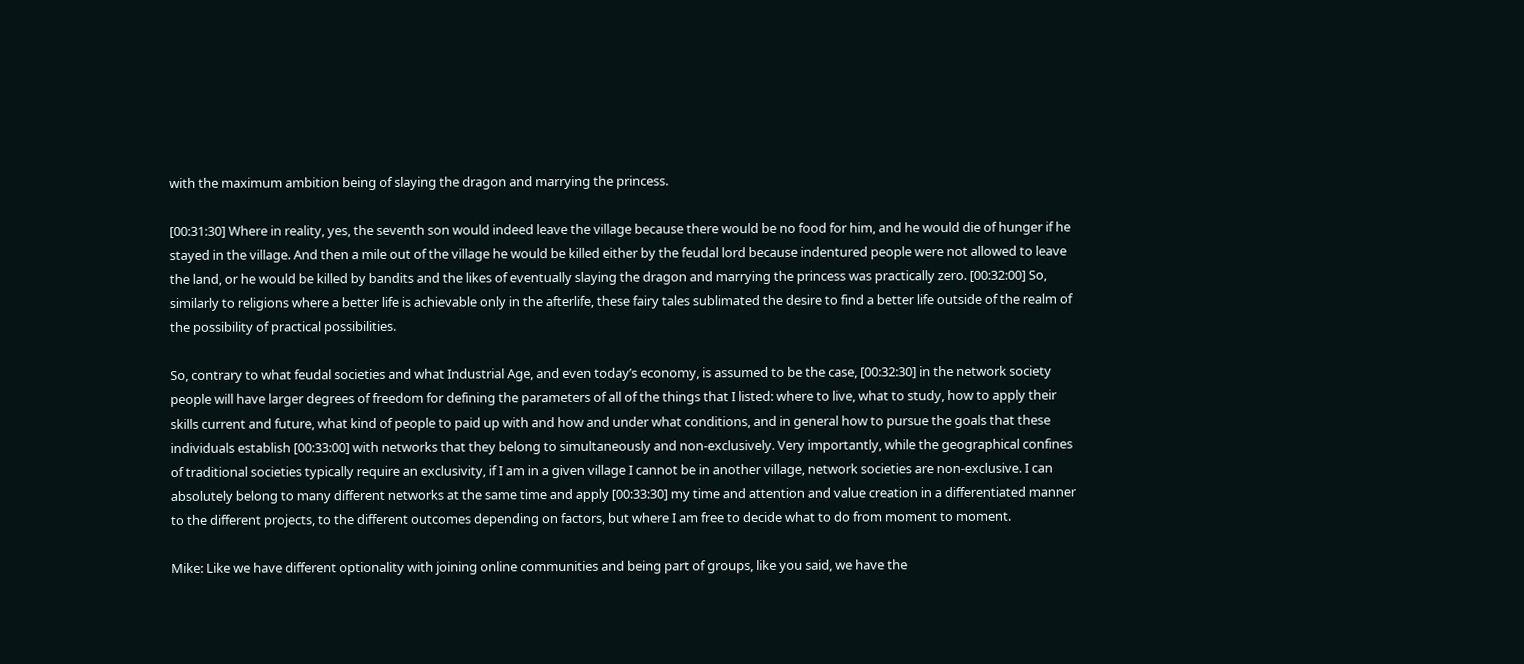with the maximum ambition being of slaying the dragon and marrying the princess.

[00:31:30] Where in reality, yes, the seventh son would indeed leave the village because there would be no food for him, and he would die of hunger if he stayed in the village. And then a mile out of the village he would be killed either by the feudal lord because indentured people were not allowed to leave the land, or he would be killed by bandits and the likes of eventually slaying the dragon and marrying the princess was practically zero. [00:32:00] So, similarly to religions where a better life is achievable only in the afterlife, these fairy tales sublimated the desire to find a better life outside of the realm of the possibility of practical possibilities.

So, contrary to what feudal societies and what Industrial Age, and even today’s economy, is assumed to be the case, [00:32:30] in the network society people will have larger degrees of freedom for defining the parameters of all of the things that I listed: where to live, what to study, how to apply their skills current and future, what kind of people to paid up with and how and under what conditions, and in general how to pursue the goals that these individuals establish [00:33:00] with networks that they belong to simultaneously and non-exclusively. Very importantly, while the geographical confines of traditional societies typically require an exclusivity, if I am in a given village I cannot be in another village, network societies are non-exclusive. I can absolutely belong to many different networks at the same time and apply [00:33:30] my time and attention and value creation in a differentiated manner to the different projects, to the different outcomes depending on factors, but where I am free to decide what to do from moment to moment.

Mike: Like we have different optionality with joining online communities and being part of groups, like you said, we have the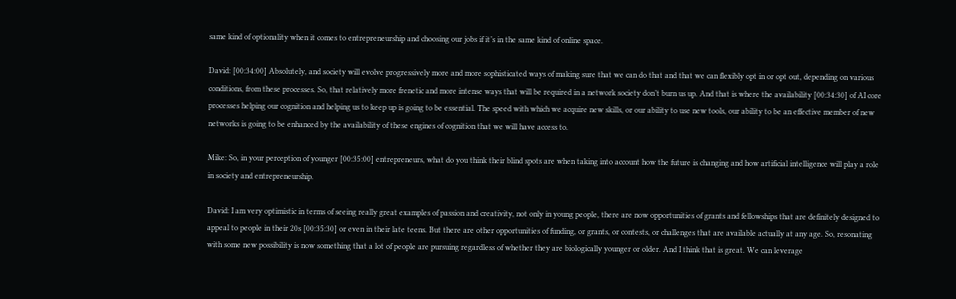same kind of optionality when it comes to entrepreneurship and choosing our jobs if it’s in the same kind of online space.

David: [00:34:00] Absolutely, and society will evolve progressively more and more sophisticated ways of making sure that we can do that and that we can flexibly opt in or opt out, depending on various conditions, from these processes. So, that relatively more frenetic and more intense ways that will be required in a network society don’t burn us up. And that is where the availability [00:34:30] of AI core processes helping our cognition and helping us to keep up is going to be essential. The speed with which we acquire new skills, or our ability to use new tools, our ability to be an effective member of new networks is going to be enhanced by the availability of these engines of cognition that we will have access to.

Mike: So, in your perception of younger [00:35:00] entrepreneurs, what do you think their blind spots are when taking into account how the future is changing and how artificial intelligence will play a role in society and entrepreneurship.

David: I am very optimistic in terms of seeing really great examples of passion and creativity, not only in young people, there are now opportunities of grants and fellowships that are definitely designed to appeal to people in their 20s [00:35:30] or even in their late teens. But there are other opportunities of funding, or grants, or contests, or challenges that are available actually at any age. So, resonating with some new possibility is now something that a lot of people are pursuing regardless of whether they are biologically younger or older. And I think that is great. We can leverage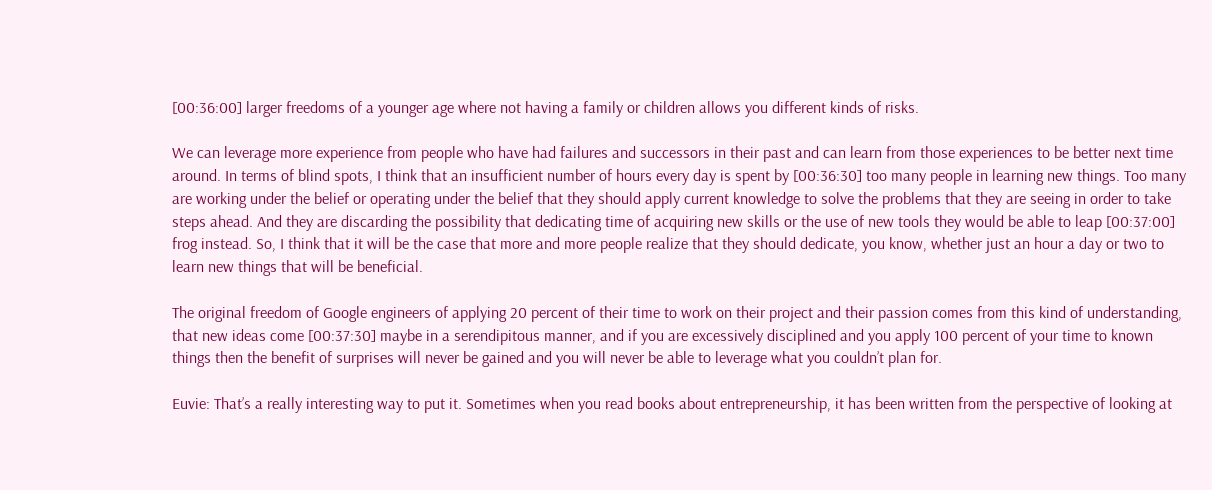[00:36:00] larger freedoms of a younger age where not having a family or children allows you different kinds of risks.

We can leverage more experience from people who have had failures and successors in their past and can learn from those experiences to be better next time around. In terms of blind spots, I think that an insufficient number of hours every day is spent by [00:36:30] too many people in learning new things. Too many are working under the belief or operating under the belief that they should apply current knowledge to solve the problems that they are seeing in order to take steps ahead. And they are discarding the possibility that dedicating time of acquiring new skills or the use of new tools they would be able to leap [00:37:00] frog instead. So, I think that it will be the case that more and more people realize that they should dedicate, you know, whether just an hour a day or two to learn new things that will be beneficial.

The original freedom of Google engineers of applying 20 percent of their time to work on their project and their passion comes from this kind of understanding, that new ideas come [00:37:30] maybe in a serendipitous manner, and if you are excessively disciplined and you apply 100 percent of your time to known things then the benefit of surprises will never be gained and you will never be able to leverage what you couldn’t plan for.

Euvie: That’s a really interesting way to put it. Sometimes when you read books about entrepreneurship, it has been written from the perspective of looking at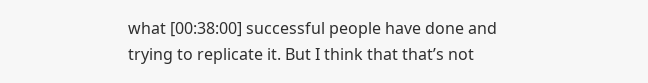what [00:38:00] successful people have done and trying to replicate it. But I think that that’s not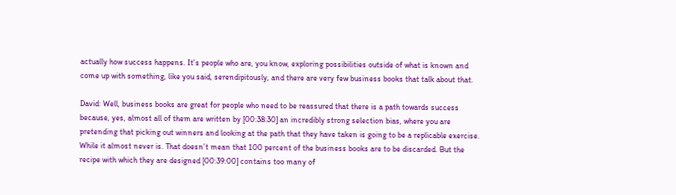actually how success happens. It’s people who are, you know, exploring possibilities outside of what is known and come up with something, like you said, serendipitously, and there are very few business books that talk about that.

David: Well, business books are great for people who need to be reassured that there is a path towards success because, yes, almost all of them are written by [00:38:30] an incredibly strong selection bias, where you are pretending that picking out winners and looking at the path that they have taken is going to be a replicable exercise. While it almost never is. That doesn’t mean that 100 percent of the business books are to be discarded. But the recipe with which they are designed [00:39:00] contains too many of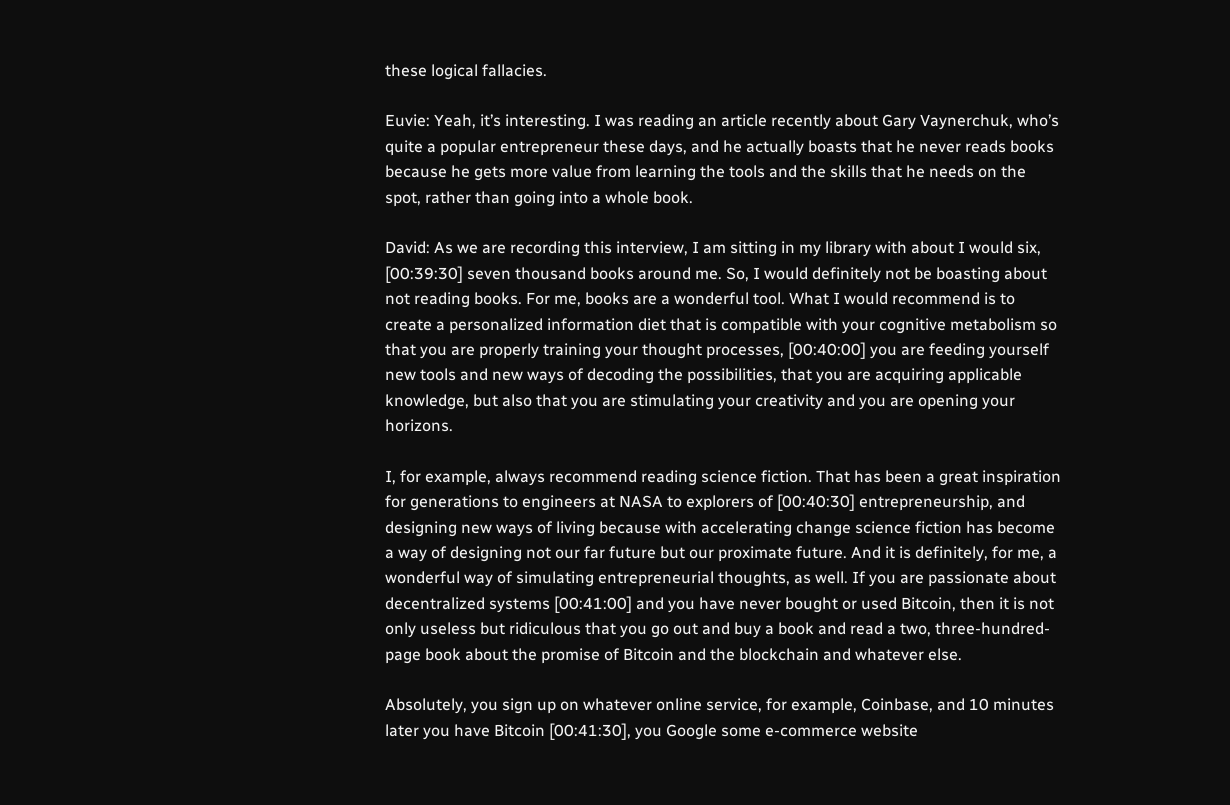these logical fallacies.

Euvie: Yeah, it’s interesting. I was reading an article recently about Gary Vaynerchuk, who’s quite a popular entrepreneur these days, and he actually boasts that he never reads books because he gets more value from learning the tools and the skills that he needs on the spot, rather than going into a whole book.

David: As we are recording this interview, I am sitting in my library with about I would six, [00:39:30] seven thousand books around me. So, I would definitely not be boasting about not reading books. For me, books are a wonderful tool. What I would recommend is to create a personalized information diet that is compatible with your cognitive metabolism so that you are properly training your thought processes, [00:40:00] you are feeding yourself new tools and new ways of decoding the possibilities, that you are acquiring applicable knowledge, but also that you are stimulating your creativity and you are opening your horizons.

I, for example, always recommend reading science fiction. That has been a great inspiration for generations to engineers at NASA to explorers of [00:40:30] entrepreneurship, and designing new ways of living because with accelerating change science fiction has become a way of designing not our far future but our proximate future. And it is definitely, for me, a wonderful way of simulating entrepreneurial thoughts, as well. If you are passionate about decentralized systems [00:41:00] and you have never bought or used Bitcoin, then it is not only useless but ridiculous that you go out and buy a book and read a two, three-hundred-page book about the promise of Bitcoin and the blockchain and whatever else.

Absolutely, you sign up on whatever online service, for example, Coinbase, and 10 minutes later you have Bitcoin [00:41:30], you Google some e-commerce website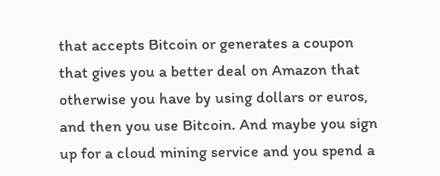that accepts Bitcoin or generates a coupon that gives you a better deal on Amazon that otherwise you have by using dollars or euros, and then you use Bitcoin. And maybe you sign up for a cloud mining service and you spend a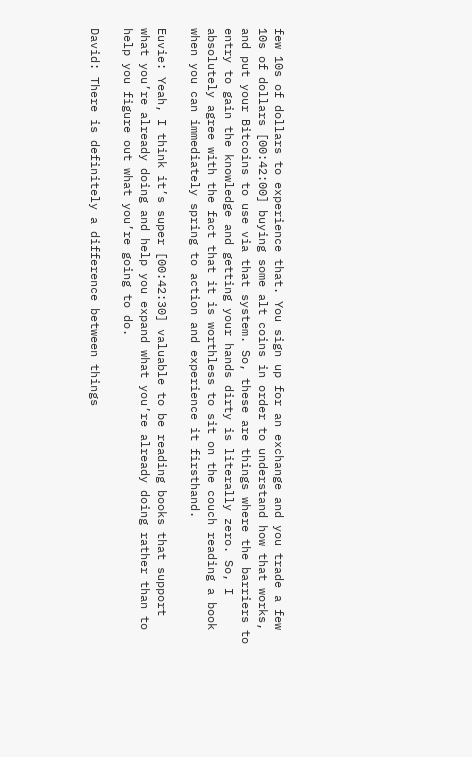few 10s of dollars to experience that. You sign up for an exchange and you trade a few 10s of dollars [00:42:00] buying some alt coins in order to understand how that works, and put your Bitcoins to use via that system. So, these are things where the barriers to entry to gain the knowledge and getting your hands dirty is literally zero. So, I absolutely agree with the fact that it is worthless to sit on the couch reading a book when you can immediately spring to action and experience it firsthand.

Euvie: Yeah, I think it’s super [00:42:30] valuable to be reading books that support what you’re already doing and help you expand what you’re already doing rather than to help you figure out what you’re going to do.

David: There is definitely a difference between things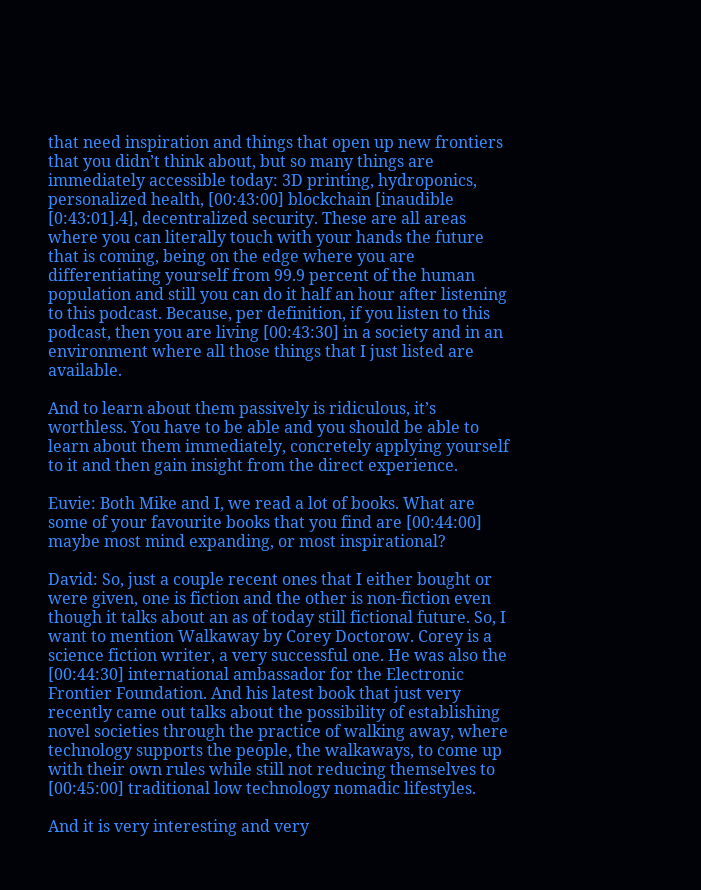that need inspiration and things that open up new frontiers that you didn’t think about, but so many things are immediately accessible today: 3D printing, hydroponics, personalized health, [00:43:00] blockchain [inaudible [0:43:01].4], decentralized security. These are all areas where you can literally touch with your hands the future that is coming, being on the edge where you are differentiating yourself from 99.9 percent of the human population and still you can do it half an hour after listening to this podcast. Because, per definition, if you listen to this podcast, then you are living [00:43:30] in a society and in an environment where all those things that I just listed are available.

And to learn about them passively is ridiculous, it’s worthless. You have to be able and you should be able to learn about them immediately, concretely applying yourself to it and then gain insight from the direct experience.

Euvie: Both Mike and I, we read a lot of books. What are some of your favourite books that you find are [00:44:00] maybe most mind expanding, or most inspirational?

David: So, just a couple recent ones that I either bought or were given, one is fiction and the other is non-fiction even though it talks about an as of today still fictional future. So, I want to mention Walkaway by Corey Doctorow. Corey is a science fiction writer, a very successful one. He was also the [00:44:30] international ambassador for the Electronic Frontier Foundation. And his latest book that just very recently came out talks about the possibility of establishing novel societies through the practice of walking away, where technology supports the people, the walkaways, to come up with their own rules while still not reducing themselves to [00:45:00] traditional low technology nomadic lifestyles.

And it is very interesting and very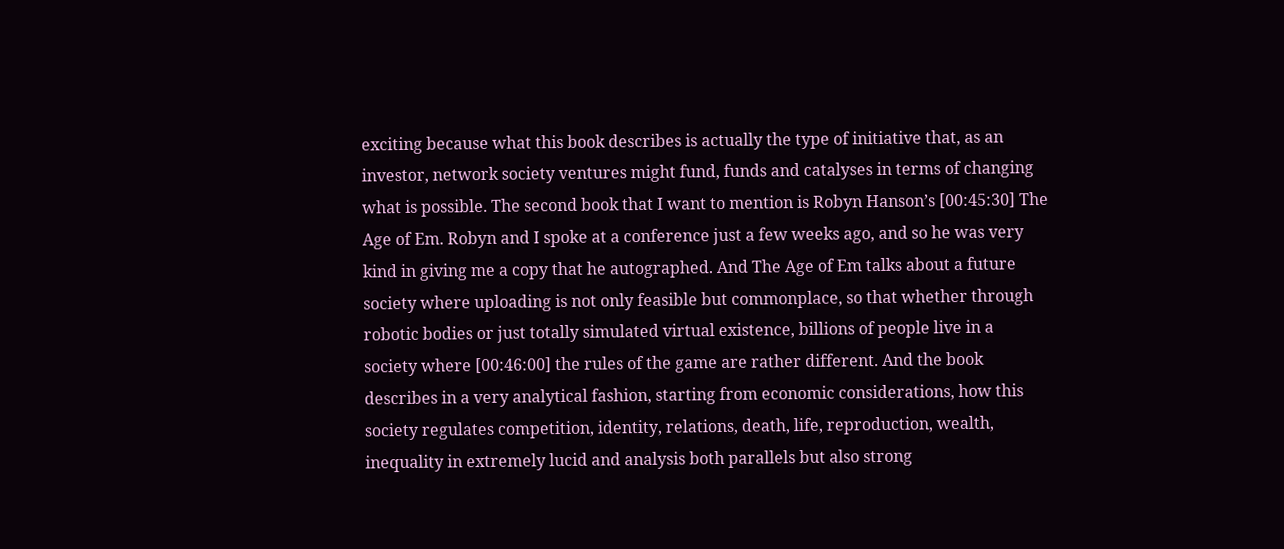exciting because what this book describes is actually the type of initiative that, as an investor, network society ventures might fund, funds and catalyses in terms of changing what is possible. The second book that I want to mention is Robyn Hanson’s [00:45:30] The Age of Em. Robyn and I spoke at a conference just a few weeks ago, and so he was very kind in giving me a copy that he autographed. And The Age of Em talks about a future society where uploading is not only feasible but commonplace, so that whether through robotic bodies or just totally simulated virtual existence, billions of people live in a society where [00:46:00] the rules of the game are rather different. And the book describes in a very analytical fashion, starting from economic considerations, how this society regulates competition, identity, relations, death, life, reproduction, wealth, inequality in extremely lucid and analysis both parallels but also strong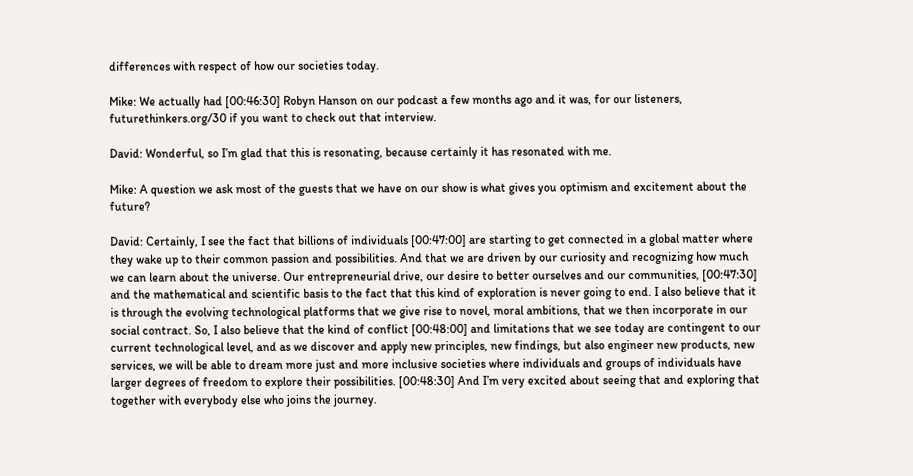differences with respect of how our societies today.

Mike: We actually had [00:46:30] Robyn Hanson on our podcast a few months ago and it was, for our listeners, futurethinkers.org/30 if you want to check out that interview.

David: Wonderful, so I’m glad that this is resonating, because certainly it has resonated with me.

Mike: A question we ask most of the guests that we have on our show is what gives you optimism and excitement about the future?

David: Certainly, I see the fact that billions of individuals [00:47:00] are starting to get connected in a global matter where they wake up to their common passion and possibilities. And that we are driven by our curiosity and recognizing how much we can learn about the universe. Our entrepreneurial drive, our desire to better ourselves and our communities, [00:47:30] and the mathematical and scientific basis to the fact that this kind of exploration is never going to end. I also believe that it is through the evolving technological platforms that we give rise to novel, moral ambitions, that we then incorporate in our social contract. So, I also believe that the kind of conflict [00:48:00] and limitations that we see today are contingent to our current technological level, and as we discover and apply new principles, new findings, but also engineer new products, new services, we will be able to dream more just and more inclusive societies where individuals and groups of individuals have larger degrees of freedom to explore their possibilities. [00:48:30] And I’m very excited about seeing that and exploring that together with everybody else who joins the journey.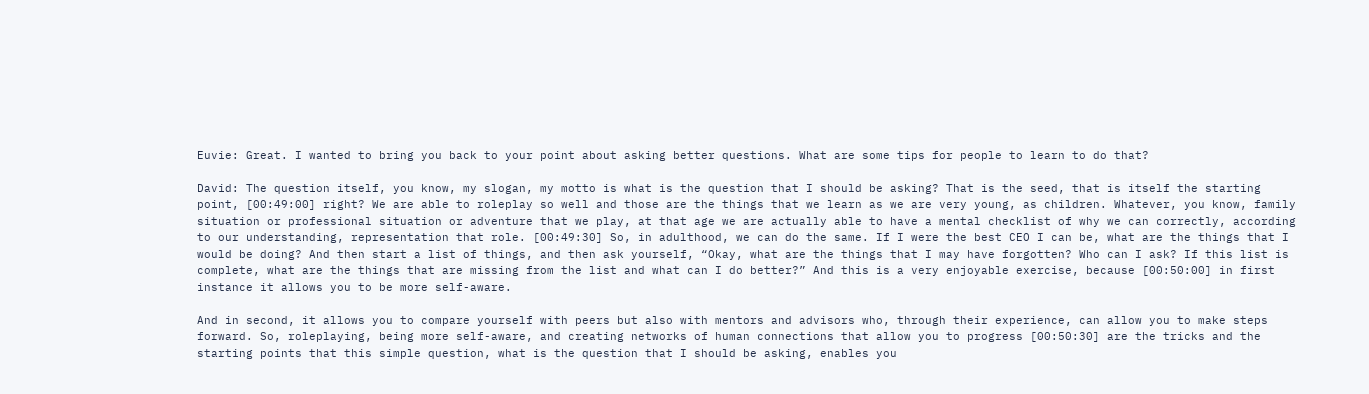Euvie: Great. I wanted to bring you back to your point about asking better questions. What are some tips for people to learn to do that?

David: The question itself, you know, my slogan, my motto is what is the question that I should be asking? That is the seed, that is itself the starting point, [00:49:00] right? We are able to roleplay so well and those are the things that we learn as we are very young, as children. Whatever, you know, family situation or professional situation or adventure that we play, at that age we are actually able to have a mental checklist of why we can correctly, according to our understanding, representation that role. [00:49:30] So, in adulthood, we can do the same. If I were the best CEO I can be, what are the things that I would be doing? And then start a list of things, and then ask yourself, “Okay, what are the things that I may have forgotten? Who can I ask? If this list is complete, what are the things that are missing from the list and what can I do better?” And this is a very enjoyable exercise, because [00:50:00] in first instance it allows you to be more self-aware.

And in second, it allows you to compare yourself with peers but also with mentors and advisors who, through their experience, can allow you to make steps forward. So, roleplaying, being more self-aware, and creating networks of human connections that allow you to progress [00:50:30] are the tricks and the starting points that this simple question, what is the question that I should be asking, enables you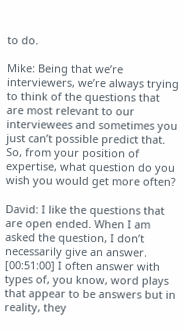to do.

Mike: Being that we’re interviewers, we’re always trying to think of the questions that are most relevant to our interviewees and sometimes you just can’t possible predict that. So, from your position of expertise, what question do you wish you would get more often?

David: I like the questions that are open ended. When I am asked the question, I don’t necessarily give an answer. [00:51:00] I often answer with types of, you know, word plays that appear to be answers but in reality, they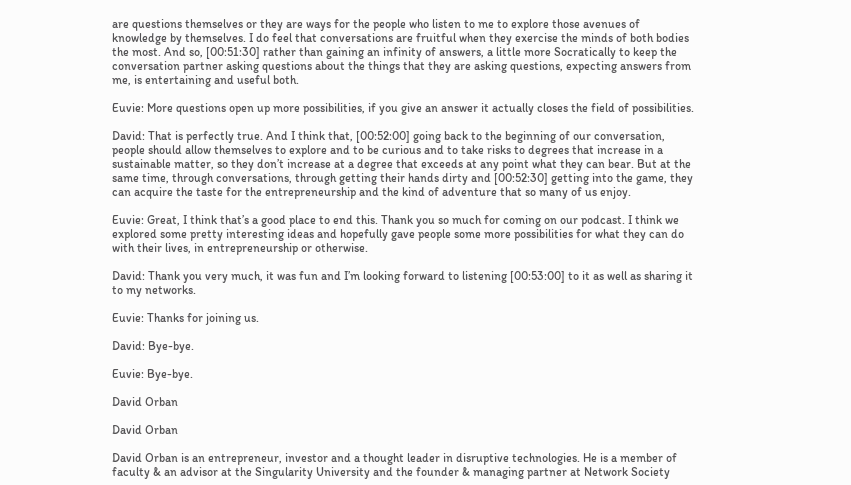are questions themselves or they are ways for the people who listen to me to explore those avenues of knowledge by themselves. I do feel that conversations are fruitful when they exercise the minds of both bodies the most. And so, [00:51:30] rather than gaining an infinity of answers, a little more Socratically to keep the conversation partner asking questions about the things that they are asking questions, expecting answers from me, is entertaining and useful both.

Euvie: More questions open up more possibilities, if you give an answer it actually closes the field of possibilities.

David: That is perfectly true. And I think that, [00:52:00] going back to the beginning of our conversation, people should allow themselves to explore and to be curious and to take risks to degrees that increase in a sustainable matter, so they don’t increase at a degree that exceeds at any point what they can bear. But at the same time, through conversations, through getting their hands dirty and [00:52:30] getting into the game, they can acquire the taste for the entrepreneurship and the kind of adventure that so many of us enjoy.

Euvie: Great, I think that’s a good place to end this. Thank you so much for coming on our podcast. I think we explored some pretty interesting ideas and hopefully gave people some more possibilities for what they can do with their lives, in entrepreneurship or otherwise.

David: Thank you very much, it was fun and I’m looking forward to listening [00:53:00] to it as well as sharing it to my networks.

Euvie: Thanks for joining us.

David: Bye-bye.

Euvie: Bye-bye.

David Orban

David Orban

David Orban is an entrepreneur, investor and a thought leader in disruptive technologies. He is a member of faculty & an advisor at the Singularity University and the founder & managing partner at Network Society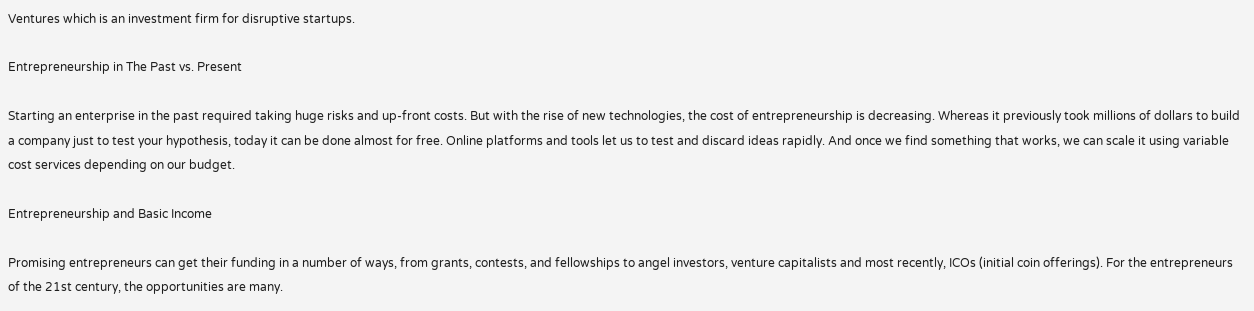Ventures which is an investment firm for disruptive startups.

Entrepreneurship in The Past vs. Present

Starting an enterprise in the past required taking huge risks and up-front costs. But with the rise of new technologies, the cost of entrepreneurship is decreasing. Whereas it previously took millions of dollars to build a company just to test your hypothesis, today it can be done almost for free. Online platforms and tools let us to test and discard ideas rapidly. And once we find something that works, we can scale it using variable cost services depending on our budget.

Entrepreneurship and Basic Income

Promising entrepreneurs can get their funding in a number of ways, from grants, contests, and fellowships to angel investors, venture capitalists and most recently, ICOs (initial coin offerings). For the entrepreneurs of the 21st century, the opportunities are many.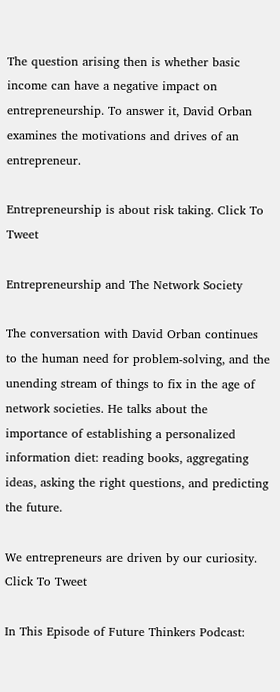The question arising then is whether basic income can have a negative impact on entrepreneurship. To answer it, David Orban examines the motivations and drives of an entrepreneur.

Entrepreneurship is about risk taking. Click To Tweet

Entrepreneurship and The Network Society

The conversation with David Orban continues to the human need for problem-solving, and the unending stream of things to fix in the age of network societies. He talks about the importance of establishing a personalized information diet: reading books, aggregating ideas, asking the right questions, and predicting the future.

We entrepreneurs are driven by our curiosity. Click To Tweet

In This Episode of Future Thinkers Podcast: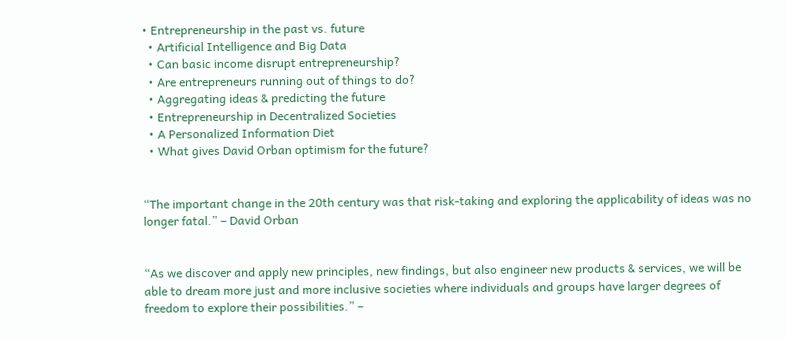• Entrepreneurship in the past vs. future
  • Artificial Intelligence and Big Data
  • Can basic income disrupt entrepreneurship?
  • Are entrepreneurs running out of things to do?
  • Aggregating ideas & predicting the future
  • Entrepreneurship in Decentralized Societies
  • A Personalized Information Diet
  • What gives David Orban optimism for the future?


“The important change in the 20th century was that risk-taking and exploring the applicability of ideas was no longer fatal.” – David Orban


“As we discover and apply new principles, new findings, but also engineer new products & services, we will be able to dream more just and more inclusive societies where individuals and groups have larger degrees of freedom to explore their possibilities.” –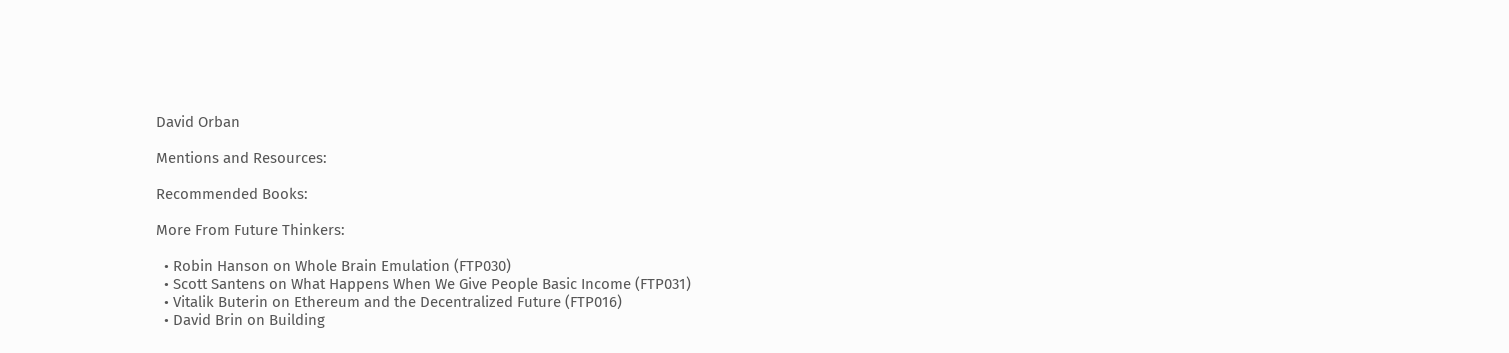David Orban

Mentions and Resources:

Recommended Books:

More From Future Thinkers:

  • Robin Hanson on Whole Brain Emulation (FTP030)
  • Scott Santens on What Happens When We Give People Basic Income (FTP031)
  • Vitalik Buterin on Ethereum and the Decentralized Future (FTP016)
  • David Brin on Building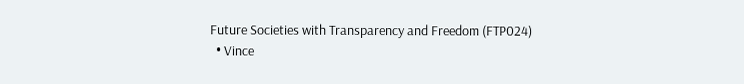Future Societies with Transparency and Freedom (FTP024)
  • Vince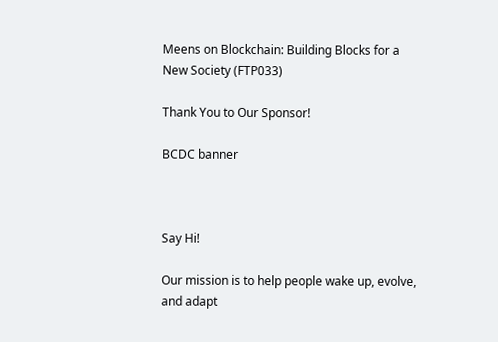Meens on Blockchain: Building Blocks for a New Society (FTP033)

Thank You to Our Sponsor!

BCDC banner



Say Hi!

Our mission is to help people wake up, evolve, and adapt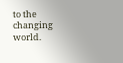to the changing world.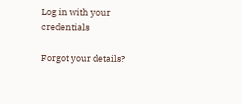Log in with your credentials

Forgot your details?